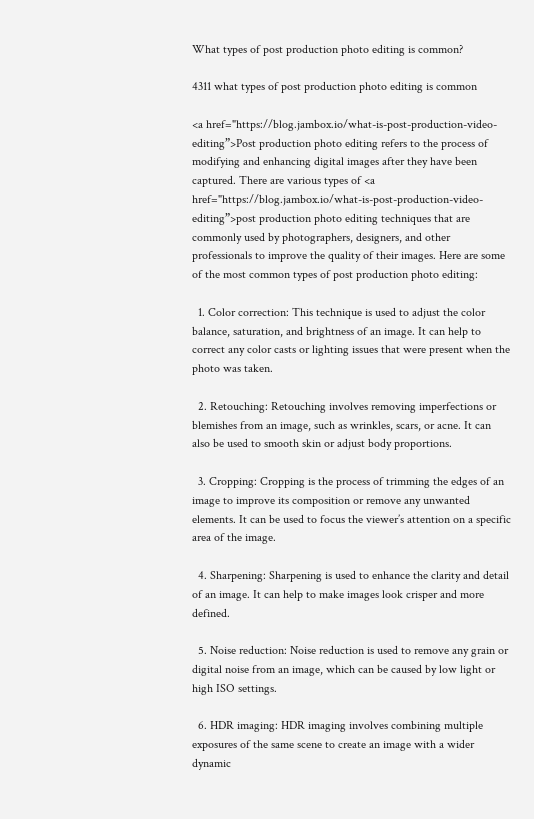What types of post production photo editing is common?

4311 what types of post production photo editing is common

<a href="https://blog.jambox.io/what-is-post-production-video-editing”>Post production photo editing refers to the process of modifying and enhancing digital images after they have been captured. There are various types of <a href="https://blog.jambox.io/what-is-post-production-video-editing”>post production photo editing techniques that are commonly used by photographers, designers, and other professionals to improve the quality of their images. Here are some of the most common types of post production photo editing:

  1. Color correction: This technique is used to adjust the color balance, saturation, and brightness of an image. It can help to correct any color casts or lighting issues that were present when the photo was taken.

  2. Retouching: Retouching involves removing imperfections or blemishes from an image, such as wrinkles, scars, or acne. It can also be used to smooth skin or adjust body proportions.

  3. Cropping: Cropping is the process of trimming the edges of an image to improve its composition or remove any unwanted elements. It can be used to focus the viewer’s attention on a specific area of the image.

  4. Sharpening: Sharpening is used to enhance the clarity and detail of an image. It can help to make images look crisper and more defined.

  5. Noise reduction: Noise reduction is used to remove any grain or digital noise from an image, which can be caused by low light or high ISO settings.

  6. HDR imaging: HDR imaging involves combining multiple exposures of the same scene to create an image with a wider dynamic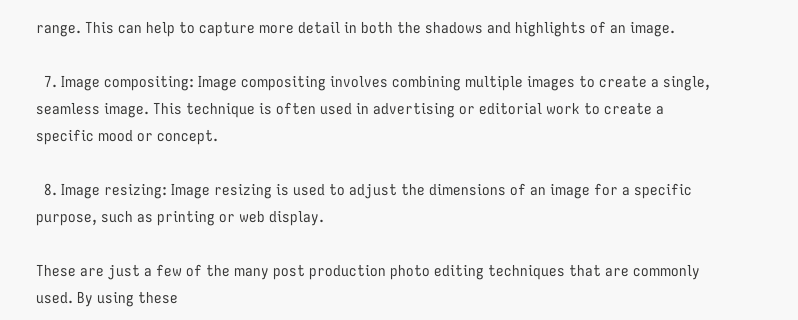range. This can help to capture more detail in both the shadows and highlights of an image.

  7. Image compositing: Image compositing involves combining multiple images to create a single, seamless image. This technique is often used in advertising or editorial work to create a specific mood or concept.

  8. Image resizing: Image resizing is used to adjust the dimensions of an image for a specific purpose, such as printing or web display.

These are just a few of the many post production photo editing techniques that are commonly used. By using these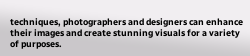techniques, photographers and designers can enhance their images and create stunning visuals for a variety of purposes.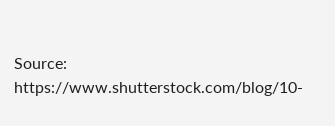Source: https://www.shutterstock.com/blog/10-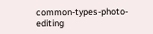common-types-photo-editing